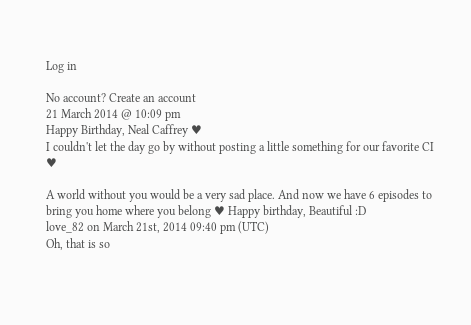Log in

No account? Create an account
21 March 2014 @ 10:09 pm
Happy Birthday, Neal Caffrey ♥
I couldn't let the day go by without posting a little something for our favorite CI ♥

A world without you would be a very sad place. And now we have 6 episodes to bring you home where you belong ♥ Happy birthday, Beautiful :D
love_82 on March 21st, 2014 09:40 pm (UTC)
Oh, that is so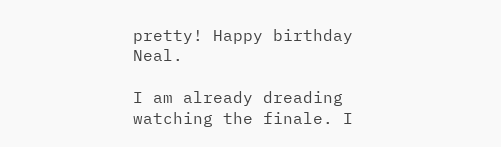pretty! Happy birthday Neal.

I am already dreading watching the finale. I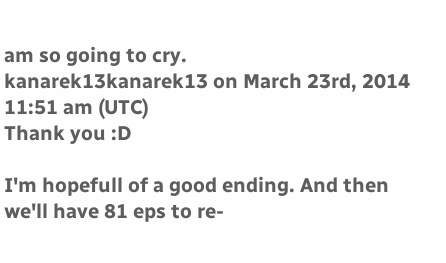am so going to cry.
kanarek13kanarek13 on March 23rd, 2014 11:51 am (UTC)
Thank you :D

I'm hopefull of a good ending. And then we'll have 81 eps to re-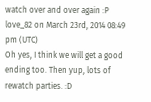watch over and over again :P
love_82 on March 23rd, 2014 08:49 pm (UTC)
Oh yes, I think we will get a good ending too. Then yup, lots of rewatch parties. :D